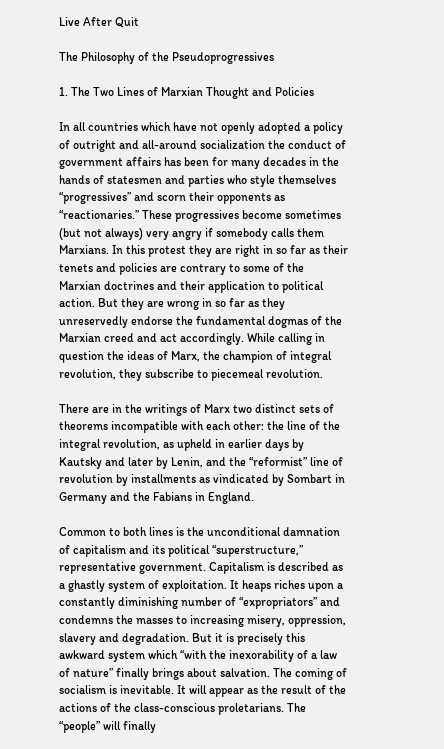Live After Quit

The Philosophy of the Pseudoprogressives

1. The Two Lines of Marxian Thought and Policies

In all countries which have not openly adopted a policy of outright and all-around socialization the conduct of government affairs has been for many decades in the hands of statesmen and parties who style themselves “progressives” and scorn their opponents as “reactionaries.” These progressives become sometimes (but not always) very angry if somebody calls them Marxians. In this protest they are right in so far as their tenets and policies are contrary to some of the Marxian doctrines and their application to political action. But they are wrong in so far as they unreservedly endorse the fundamental dogmas of the Marxian creed and act accordingly. While calling in question the ideas of Marx, the champion of integral revolution, they subscribe to piecemeal revolution.

There are in the writings of Marx two distinct sets of theorems incompatible with each other: the line of the integral revolution, as upheld in earlier days by Kautsky and later by Lenin, and the “reformist” line of revolution by installments as vindicated by Sombart in Germany and the Fabians in England.

Common to both lines is the unconditional damnation of capitalism and its political “superstructure,” representative government. Capitalism is described as a ghastly system of exploitation. It heaps riches upon a constantly diminishing number of “expropriators” and condemns the masses to increasing misery, oppression, slavery and degradation. But it is precisely this awkward system which “with the inexorability of a law of nature” finally brings about salvation. The coming of socialism is inevitable. It will appear as the result of the actions of the class-conscious proletarians. The “people” will finally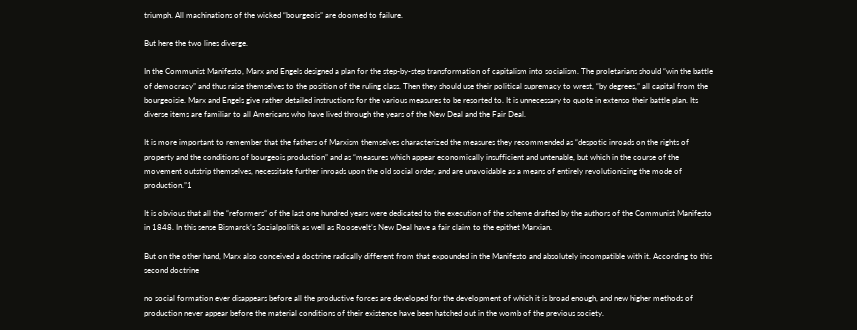triumph. All machinations of the wicked “bourgeois” are doomed to failure.

But here the two lines diverge.

In the Communist Manifesto, Marx and Engels designed a plan for the step-by-step transformation of capitalism into socialism. The proletarians should “win the battle of democracy” and thus raise themselves to the position of the ruling class. Then they should use their political supremacy to wrest, “by degrees,” all capital from the bourgeoisie. Marx and Engels give rather detailed instructions for the various measures to be resorted to. It is unnecessary to quote in extenso their battle plan. Its diverse items are familiar to all Americans who have lived through the years of the New Deal and the Fair Deal.

It is more important to remember that the fathers of Marxism themselves characterized the measures they recommended as “despotic inroads on the rights of property and the conditions of bourgeois production” and as “measures which appear economically insufficient and untenable, but which in the course of the movement outstrip themselves, necessitate further inroads upon the old social order, and are unavoidable as a means of entirely revolutionizing the mode of production.”1

It is obvious that all the “reformers” of the last one hundred years were dedicated to the execution of the scheme drafted by the authors of the Communist Manifesto in 1848. In this sense Bismarck’s Sozialpolitik as well as Roosevelt’s New Deal have a fair claim to the epithet Marxian.

But on the other hand, Marx also conceived a doctrine radically different from that expounded in the Manifesto and absolutely incompatible with it. According to this second doctrine

no social formation ever disappears before all the productive forces are developed for the development of which it is broad enough, and new higher methods of production never appear before the material conditions of their existence have been hatched out in the womb of the previous society.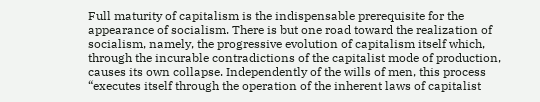Full maturity of capitalism is the indispensable prerequisite for the appearance of socialism. There is but one road toward the realization of socialism, namely, the progressive evolution of capitalism itself which, through the incurable contradictions of the capitalist mode of production, causes its own collapse. Independently of the wills of men, this process “executes itself through the operation of the inherent laws of capitalist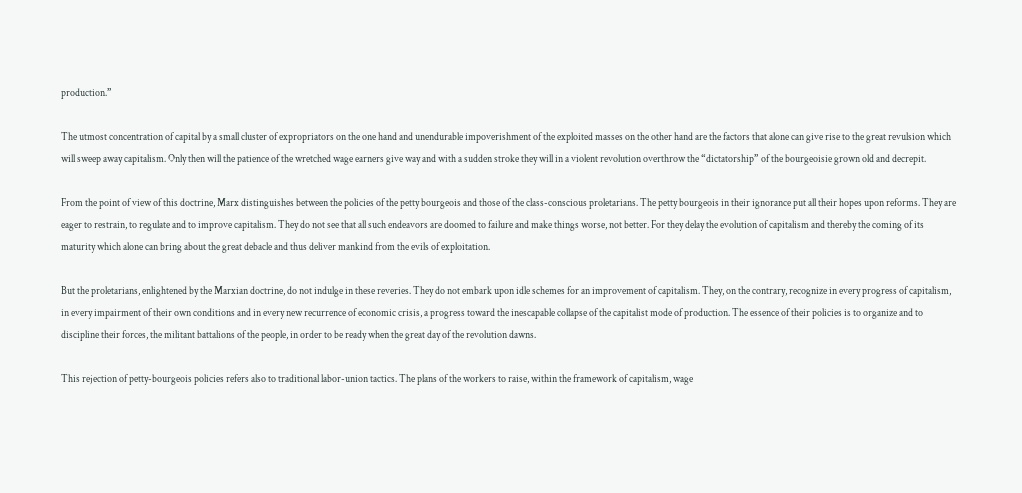production.”

The utmost concentration of capital by a small cluster of expropriators on the one hand and unendurable impoverishment of the exploited masses on the other hand are the factors that alone can give rise to the great revulsion which will sweep away capitalism. Only then will the patience of the wretched wage earners give way and with a sudden stroke they will in a violent revolution overthrow the “dictatorship” of the bourgeoisie grown old and decrepit.

From the point of view of this doctrine, Marx distinguishes between the policies of the petty bourgeois and those of the class-conscious proletarians. The petty bourgeois in their ignorance put all their hopes upon reforms. They are eager to restrain, to regulate and to improve capitalism. They do not see that all such endeavors are doomed to failure and make things worse, not better. For they delay the evolution of capitalism and thereby the coming of its maturity which alone can bring about the great debacle and thus deliver mankind from the evils of exploitation.

But the proletarians, enlightened by the Marxian doctrine, do not indulge in these reveries. They do not embark upon idle schemes for an improvement of capitalism. They, on the contrary, recognize in every progress of capitalism, in every impairment of their own conditions and in every new recurrence of economic crisis, a progress toward the inescapable collapse of the capitalist mode of production. The essence of their policies is to organize and to discipline their forces, the militant battalions of the people, in order to be ready when the great day of the revolution dawns.

This rejection of petty-bourgeois policies refers also to traditional labor-union tactics. The plans of the workers to raise, within the framework of capitalism, wage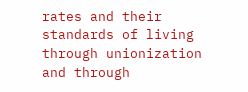rates and their standards of living through unionization and through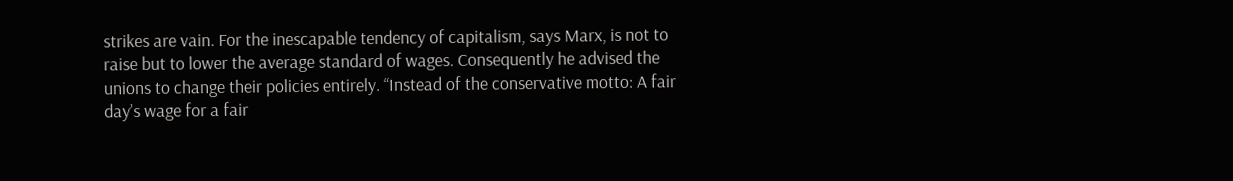strikes are vain. For the inescapable tendency of capitalism, says Marx, is not to raise but to lower the average standard of wages. Consequently he advised the unions to change their policies entirely. “Instead of the conservative motto: A fair day’s wage for a fair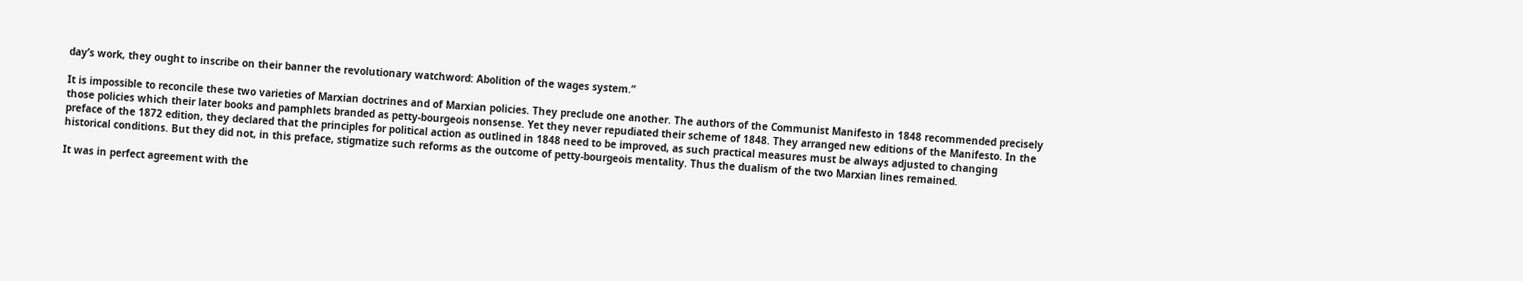day’s work, they ought to inscribe on their banner the revolutionary watchword: Abolition of the wages system.”

It is impossible to reconcile these two varieties of Marxian doctrines and of Marxian policies. They preclude one another. The authors of the Communist Manifesto in 1848 recommended precisely those policies which their later books and pamphlets branded as petty-bourgeois nonsense. Yet they never repudiated their scheme of 1848. They arranged new editions of the Manifesto. In the preface of the 1872 edition, they declared that the principles for political action as outlined in 1848 need to be improved, as such practical measures must be always adjusted to changing historical conditions. But they did not, in this preface, stigmatize such reforms as the outcome of petty-bourgeois mentality. Thus the dualism of the two Marxian lines remained.

It was in perfect agreement with the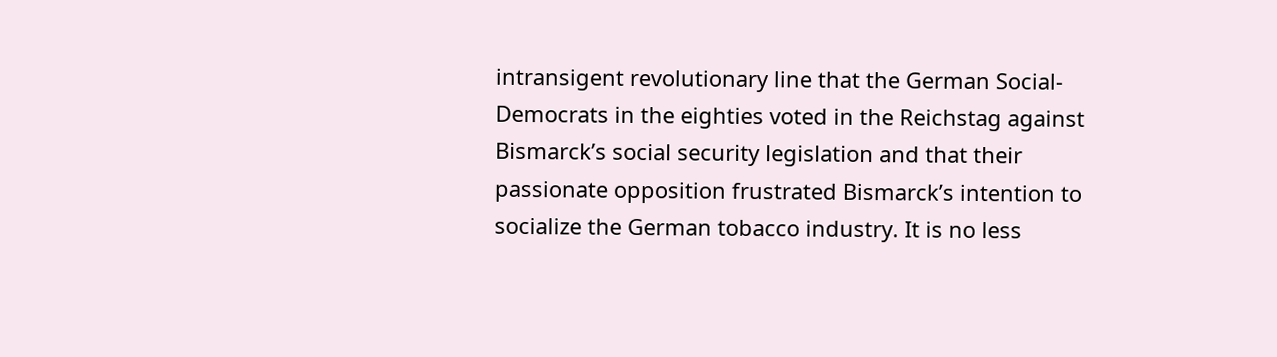intransigent revolutionary line that the German Social-Democrats in the eighties voted in the Reichstag against Bismarck’s social security legislation and that their passionate opposition frustrated Bismarck’s intention to socialize the German tobacco industry. It is no less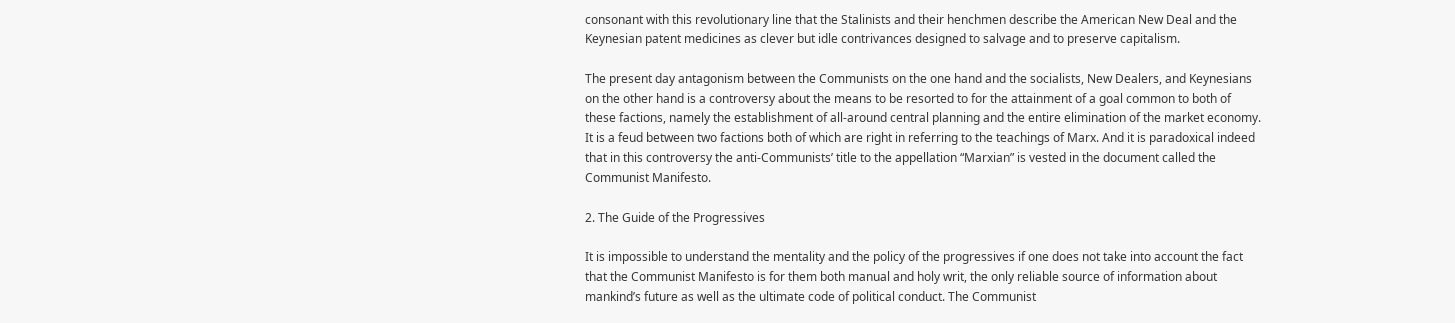consonant with this revolutionary line that the Stalinists and their henchmen describe the American New Deal and the Keynesian patent medicines as clever but idle contrivances designed to salvage and to preserve capitalism.

The present day antagonism between the Communists on the one hand and the socialists, New Dealers, and Keynesians on the other hand is a controversy about the means to be resorted to for the attainment of a goal common to both of these factions, namely the establishment of all-around central planning and the entire elimination of the market economy. It is a feud between two factions both of which are right in referring to the teachings of Marx. And it is paradoxical indeed that in this controversy the anti-Communists’ title to the appellation “Marxian” is vested in the document called the Communist Manifesto.

2. The Guide of the Progressives

It is impossible to understand the mentality and the policy of the progressives if one does not take into account the fact that the Communist Manifesto is for them both manual and holy writ, the only reliable source of information about mankind’s future as well as the ultimate code of political conduct. The Communist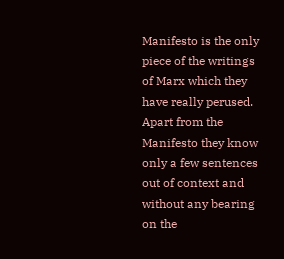Manifesto is the only piece of the writings of Marx which they have really perused. Apart from the Manifesto they know only a few sentences out of context and without any bearing on the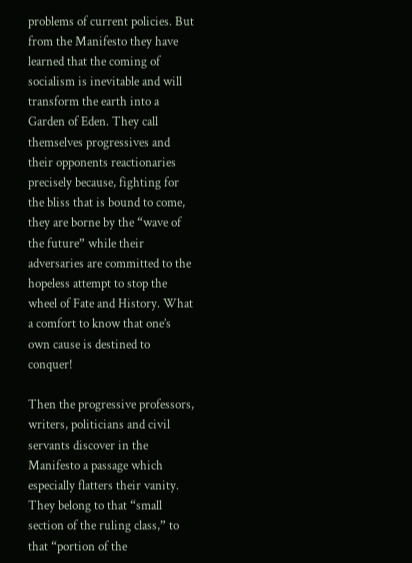problems of current policies. But from the Manifesto they have learned that the coming of socialism is inevitable and will transform the earth into a Garden of Eden. They call themselves progressives and their opponents reactionaries precisely because, fighting for the bliss that is bound to come, they are borne by the “wave of the future” while their adversaries are committed to the hopeless attempt to stop the wheel of Fate and History. What a comfort to know that one’s own cause is destined to conquer!

Then the progressive professors, writers, politicians and civil servants discover in the Manifesto a passage which especially flatters their vanity. They belong to that “small section of the ruling class,” to that “portion of the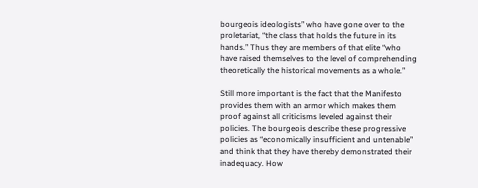bourgeois ideologists” who have gone over to the proletariat, “the class that holds the future in its hands.” Thus they are members of that elite “who have raised themselves to the level of comprehending theoretically the historical movements as a whole.”

Still more important is the fact that the Manifesto provides them with an armor which makes them proof against all criticisms leveled against their policies. The bourgeois describe these progressive policies as “economically insufficient and untenable” and think that they have thereby demonstrated their inadequacy. How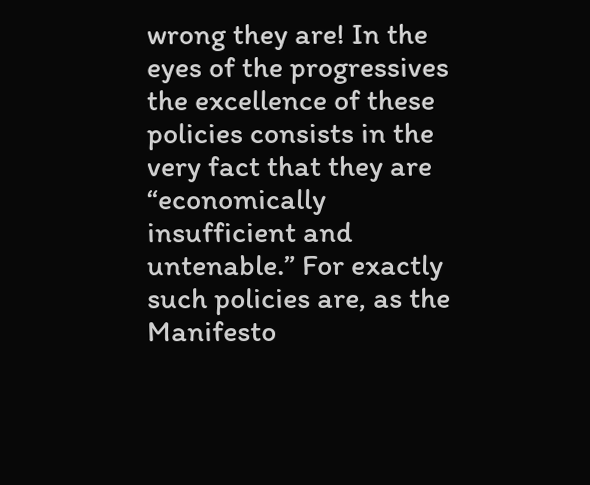wrong they are! In the eyes of the progressives the excellence of these policies consists in the very fact that they are “economically insufficient and untenable.” For exactly such policies are, as the Manifesto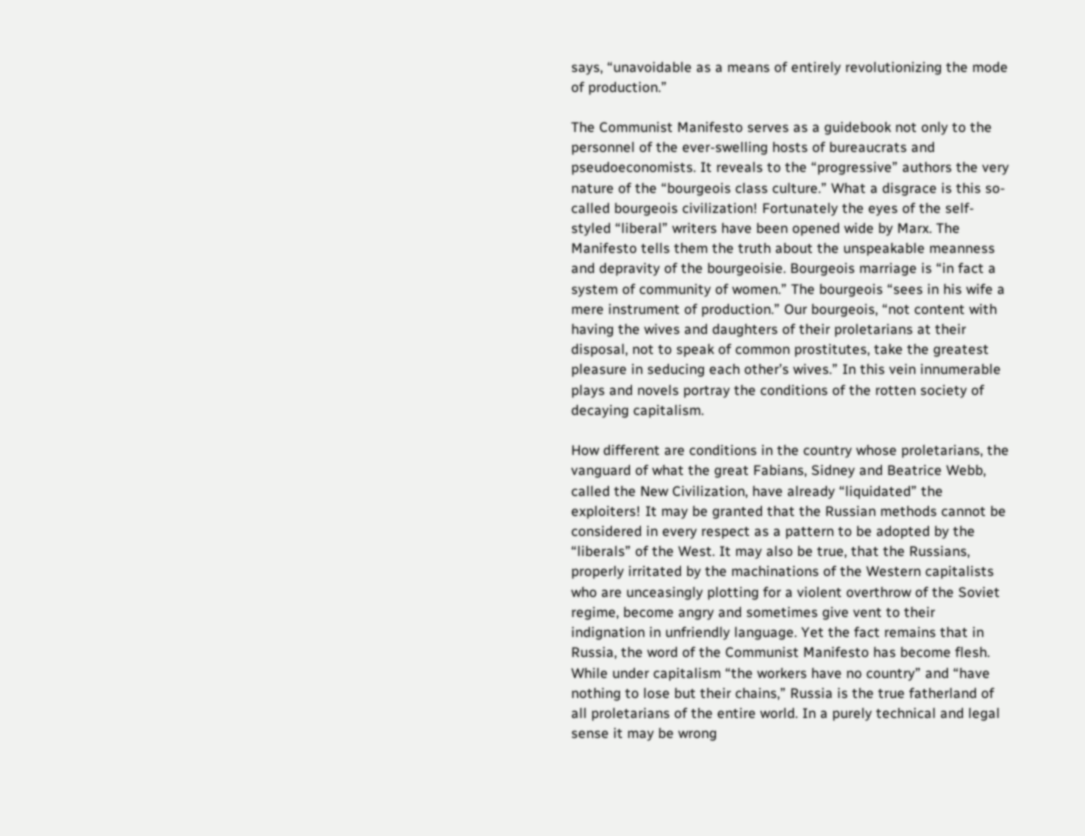says, “unavoidable as a means of entirely revolutionizing the mode of production.”

The Communist Manifesto serves as a guidebook not only to the personnel of the ever-swelling hosts of bureaucrats and pseudoeconomists. It reveals to the “progressive” authors the very nature of the “bourgeois class culture.” What a disgrace is this so-called bourgeois civilization! Fortunately the eyes of the self-styled “liberal” writers have been opened wide by Marx. The Manifesto tells them the truth about the unspeakable meanness and depravity of the bourgeoisie. Bourgeois marriage is “in fact a system of community of women.” The bourgeois “sees in his wife a mere instrument of production.” Our bourgeois, “not content with having the wives and daughters of their proletarians at their disposal, not to speak of common prostitutes, take the greatest pleasure in seducing each other’s wives.” In this vein innumerable plays and novels portray the conditions of the rotten society of decaying capitalism.

How different are conditions in the country whose proletarians, the vanguard of what the great Fabians, Sidney and Beatrice Webb, called the New Civilization, have already “liquidated” the exploiters! It may be granted that the Russian methods cannot be considered in every respect as a pattern to be adopted by the “liberals” of the West. It may also be true, that the Russians, properly irritated by the machinations of the Western capitalists who are unceasingly plotting for a violent overthrow of the Soviet regime, become angry and sometimes give vent to their indignation in unfriendly language. Yet the fact remains that in Russia, the word of the Communist Manifesto has become flesh. While under capitalism “the workers have no country” and “have nothing to lose but their chains,” Russia is the true fatherland of all proletarians of the entire world. In a purely technical and legal sense it may be wrong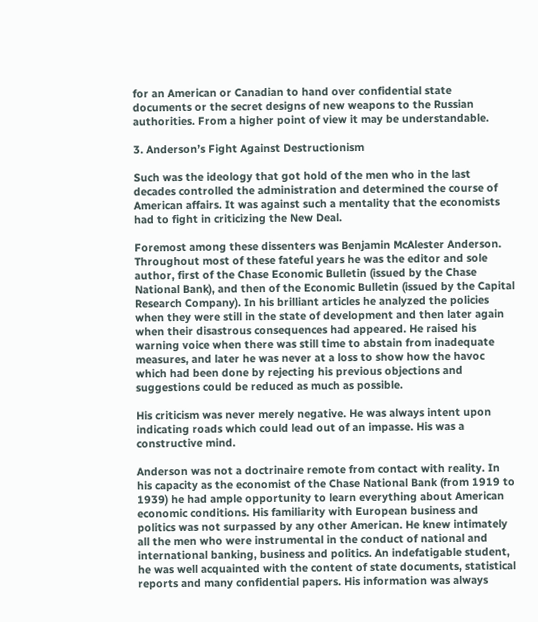for an American or Canadian to hand over confidential state documents or the secret designs of new weapons to the Russian authorities. From a higher point of view it may be understandable.

3. Anderson’s Fight Against Destructionism

Such was the ideology that got hold of the men who in the last decades controlled the administration and determined the course of American affairs. It was against such a mentality that the economists had to fight in criticizing the New Deal.

Foremost among these dissenters was Benjamin McAlester Anderson. Throughout most of these fateful years he was the editor and sole author, first of the Chase Economic Bulletin (issued by the Chase National Bank), and then of the Economic Bulletin (issued by the Capital Research Company). In his brilliant articles he analyzed the policies when they were still in the state of development and then later again when their disastrous consequences had appeared. He raised his warning voice when there was still time to abstain from inadequate measures, and later he was never at a loss to show how the havoc which had been done by rejecting his previous objections and suggestions could be reduced as much as possible.

His criticism was never merely negative. He was always intent upon indicating roads which could lead out of an impasse. His was a constructive mind.

Anderson was not a doctrinaire remote from contact with reality. In his capacity as the economist of the Chase National Bank (from 1919 to 1939) he had ample opportunity to learn everything about American economic conditions. His familiarity with European business and politics was not surpassed by any other American. He knew intimately all the men who were instrumental in the conduct of national and international banking, business and politics. An indefatigable student, he was well acquainted with the content of state documents, statistical reports and many confidential papers. His information was always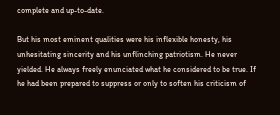complete and up-to-date.

But his most eminent qualities were his inflexible honesty, his unhesitating sincerity and his unflinching patriotism. He never yielded. He always freely enunciated what he considered to be true. If he had been prepared to suppress or only to soften his criticism of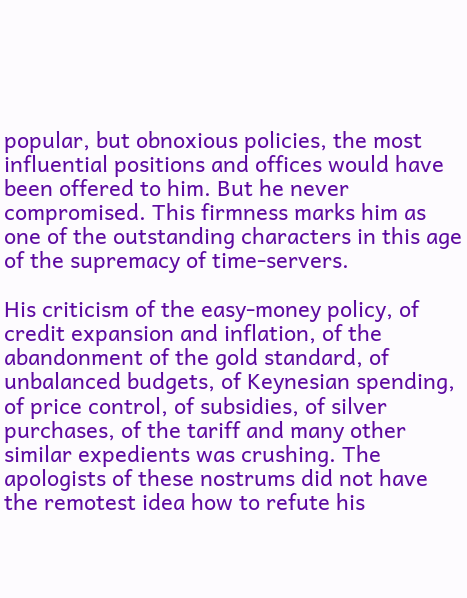popular, but obnoxious policies, the most influential positions and offices would have been offered to him. But he never compromised. This firmness marks him as one of the outstanding characters in this age of the supremacy of time-servers.

His criticism of the easy-money policy, of credit expansion and inflation, of the abandonment of the gold standard, of unbalanced budgets, of Keynesian spending, of price control, of subsidies, of silver purchases, of the tariff and many other similar expedients was crushing. The apologists of these nostrums did not have the remotest idea how to refute his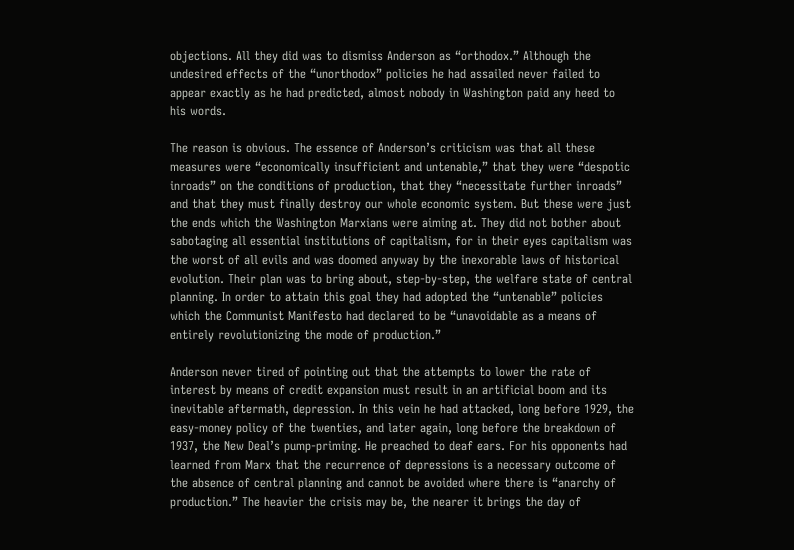objections. All they did was to dismiss Anderson as “orthodox.” Although the undesired effects of the “unorthodox” policies he had assailed never failed to appear exactly as he had predicted, almost nobody in Washington paid any heed to his words.

The reason is obvious. The essence of Anderson’s criticism was that all these measures were “economically insufficient and untenable,” that they were “despotic inroads” on the conditions of production, that they “necessitate further inroads” and that they must finally destroy our whole economic system. But these were just the ends which the Washington Marxians were aiming at. They did not bother about sabotaging all essential institutions of capitalism, for in their eyes capitalism was the worst of all evils and was doomed anyway by the inexorable laws of historical evolution. Their plan was to bring about, step-by-step, the welfare state of central planning. In order to attain this goal they had adopted the “untenable” policies which the Communist Manifesto had declared to be “unavoidable as a means of entirely revolutionizing the mode of production.”

Anderson never tired of pointing out that the attempts to lower the rate of interest by means of credit expansion must result in an artificial boom and its inevitable aftermath, depression. In this vein he had attacked, long before 1929, the easy-money policy of the twenties, and later again, long before the breakdown of 1937, the New Deal’s pump-priming. He preached to deaf ears. For his opponents had learned from Marx that the recurrence of depressions is a necessary outcome of the absence of central planning and cannot be avoided where there is “anarchy of production.” The heavier the crisis may be, the nearer it brings the day of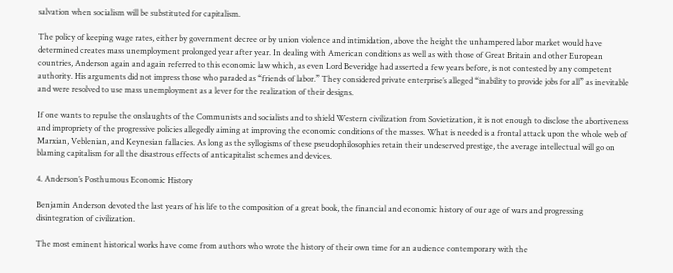salvation when socialism will be substituted for capitalism.

The policy of keeping wage rates, either by government decree or by union violence and intimidation, above the height the unhampered labor market would have determined creates mass unemployment prolonged year after year. In dealing with American conditions as well as with those of Great Britain and other European countries, Anderson again and again referred to this economic law which, as even Lord Beveridge had asserted a few years before, is not contested by any competent authority. His arguments did not impress those who paraded as “friends of labor.” They considered private enterprise’s alleged “inability to provide jobs for all” as inevitable and were resolved to use mass unemployment as a lever for the realization of their designs.

If one wants to repulse the onslaughts of the Communists and socialists and to shield Western civilization from Sovietization, it is not enough to disclose the abortiveness and impropriety of the progressive policies allegedly aiming at improving the economic conditions of the masses. What is needed is a frontal attack upon the whole web of Marxian, Veblenian, and Keynesian fallacies. As long as the syllogisms of these pseudophilosophies retain their undeserved prestige, the average intellectual will go on blaming capitalism for all the disastrous effects of anticapitalist schemes and devices.

4. Anderson’s Posthumous Economic History

Benjamin Anderson devoted the last years of his life to the composition of a great book, the financial and economic history of our age of wars and progressing disintegration of civilization.

The most eminent historical works have come from authors who wrote the history of their own time for an audience contemporary with the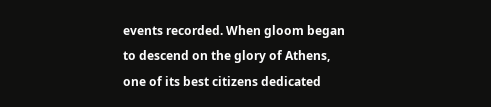events recorded. When gloom began to descend on the glory of Athens, one of its best citizens dedicated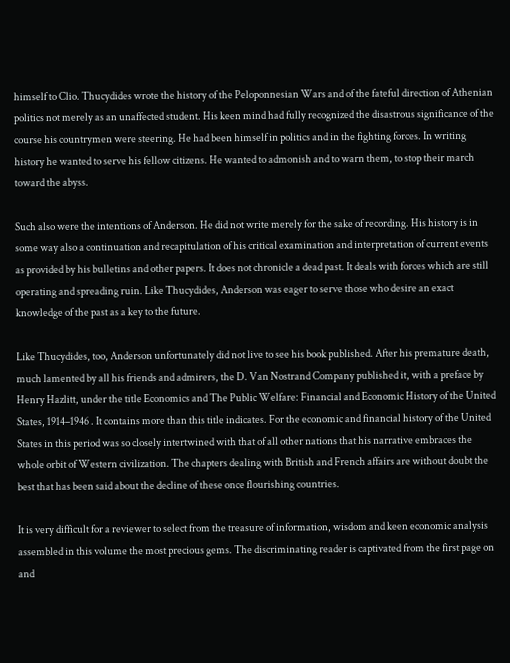himself to Clio. Thucydides wrote the history of the Peloponnesian Wars and of the fateful direction of Athenian politics not merely as an unaffected student. His keen mind had fully recognized the disastrous significance of the course his countrymen were steering. He had been himself in politics and in the fighting forces. In writing history he wanted to serve his fellow citizens. He wanted to admonish and to warn them, to stop their march toward the abyss.

Such also were the intentions of Anderson. He did not write merely for the sake of recording. His history is in some way also a continuation and recapitulation of his critical examination and interpretation of current events as provided by his bulletins and other papers. It does not chronicle a dead past. It deals with forces which are still operating and spreading ruin. Like Thucydides, Anderson was eager to serve those who desire an exact knowledge of the past as a key to the future.

Like Thucydides, too, Anderson unfortunately did not live to see his book published. After his premature death, much lamented by all his friends and admirers, the D. Van Nostrand Company published it, with a preface by Henry Hazlitt, under the title Economics and The Public Welfare: Financial and Economic History of the United States, 1914–1946 . It contains more than this title indicates. For the economic and financial history of the United States in this period was so closely intertwined with that of all other nations that his narrative embraces the whole orbit of Western civilization. The chapters dealing with British and French affairs are without doubt the best that has been said about the decline of these once flourishing countries.

It is very difficult for a reviewer to select from the treasure of information, wisdom and keen economic analysis assembled in this volume the most precious gems. The discriminating reader is captivated from the first page on and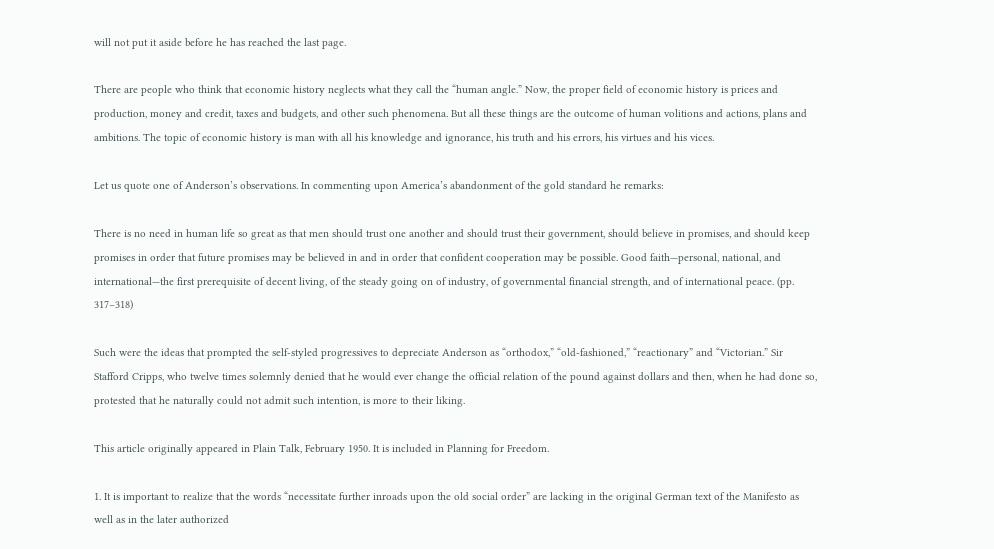will not put it aside before he has reached the last page.

There are people who think that economic history neglects what they call the “human angle.” Now, the proper field of economic history is prices and production, money and credit, taxes and budgets, and other such phenomena. But all these things are the outcome of human volitions and actions, plans and ambitions. The topic of economic history is man with all his knowledge and ignorance, his truth and his errors, his virtues and his vices.

Let us quote one of Anderson’s observations. In commenting upon America’s abandonment of the gold standard he remarks:

There is no need in human life so great as that men should trust one another and should trust their government, should believe in promises, and should keep promises in order that future promises may be believed in and in order that confident cooperation may be possible. Good faith—personal, national, and international—the first prerequisite of decent living, of the steady going on of industry, of governmental financial strength, and of international peace. (pp. 317–318)

Such were the ideas that prompted the self-styled progressives to depreciate Anderson as “orthodox,” “old-fashioned,” “reactionary” and “Victorian.” Sir Stafford Cripps, who twelve times solemnly denied that he would ever change the official relation of the pound against dollars and then, when he had done so, protested that he naturally could not admit such intention, is more to their liking.

This article originally appeared in Plain Talk, February 1950. It is included in Planning for Freedom.

1. It is important to realize that the words “necessitate further inroads upon the old social order” are lacking in the original German text of the Manifesto as well as in the later authorized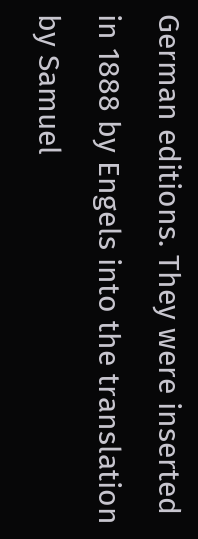German editions. They were inserted in 1888 by Engels into the translation by Samuel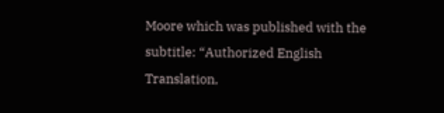Moore which was published with the subtitle: “Authorized English Translation,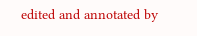edited and annotated by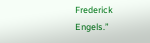Frederick Engels.”